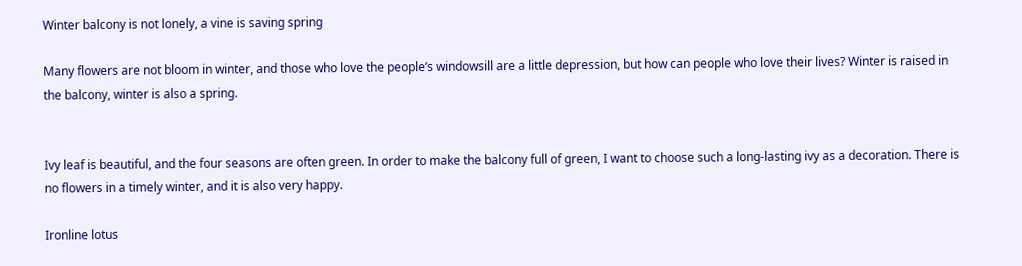Winter balcony is not lonely, a vine is saving spring

Many flowers are not bloom in winter, and those who love the people’s windowsill are a little depression, but how can people who love their lives? Winter is raised in the balcony, winter is also a spring.


Ivy leaf is beautiful, and the four seasons are often green. In order to make the balcony full of green, I want to choose such a long-lasting ivy as a decoration. There is no flowers in a timely winter, and it is also very happy.

Ironline lotus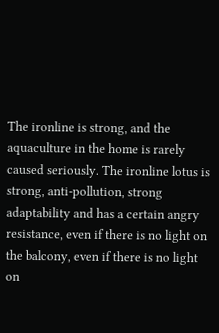The ironline is strong, and the aquaculture in the home is rarely caused seriously. The ironline lotus is strong, anti-pollution, strong adaptability and has a certain angry resistance, even if there is no light on the balcony, even if there is no light on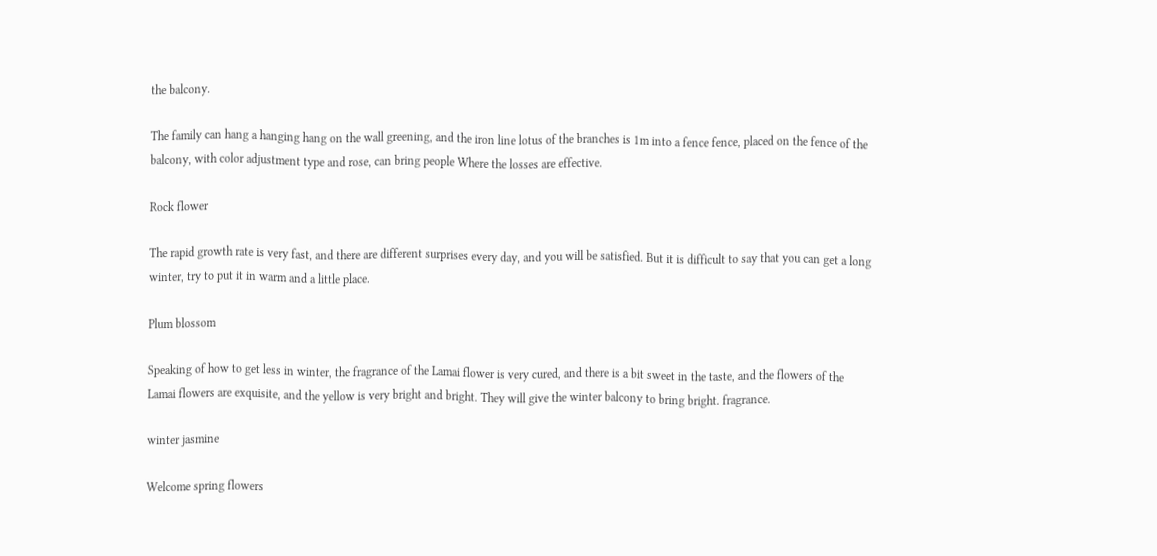the balcony.

The family can hang a hanging hang on the wall greening, and the iron line lotus of the branches is 1m into a fence fence, placed on the fence of the balcony, with color adjustment type and rose, can bring people Where the losses are effective.

Rock flower

The rapid growth rate is very fast, and there are different surprises every day, and you will be satisfied. But it is difficult to say that you can get a long winter, try to put it in warm and a little place.

Plum blossom

Speaking of how to get less in winter, the fragrance of the Lamai flower is very cured, and there is a bit sweet in the taste, and the flowers of the Lamai flowers are exquisite, and the yellow is very bright and bright. They will give the winter balcony to bring bright. fragrance.

winter jasmine

Welcome spring flowers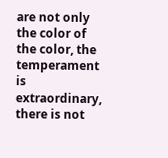are not only the color of the color, the temperament is extraordinary, there is not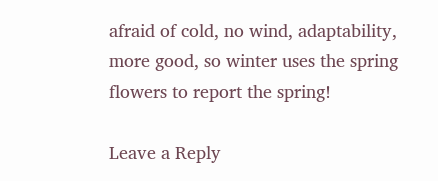afraid of cold, no wind, adaptability, more good, so winter uses the spring flowers to report the spring!

Leave a Reply